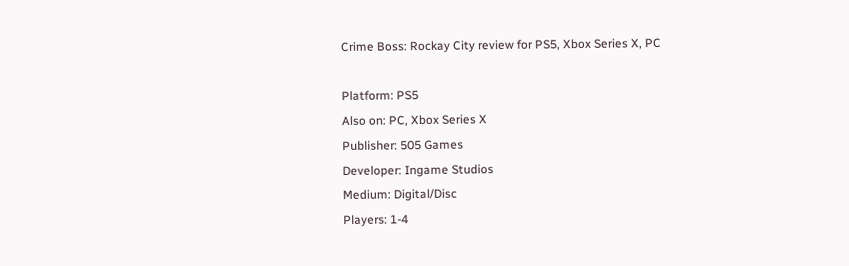Crime Boss: Rockay City review for PS5, Xbox Series X, PC

Platform: PS5
Also on: PC, Xbox Series X
Publisher: 505 Games
Developer: Ingame Studios
Medium: Digital/Disc
Players: 1-4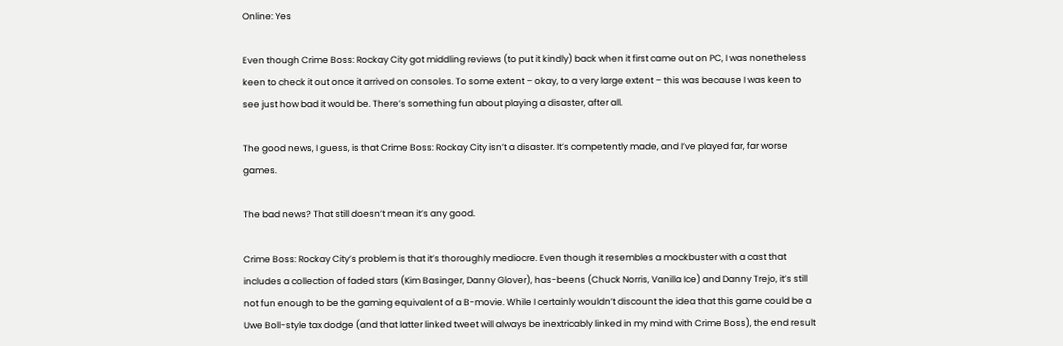Online: Yes

Even though Crime Boss: Rockay City got middling reviews (to put it kindly) back when it first came out on PC, I was nonetheless keen to check it out once it arrived on consoles. To some extent – okay, to a very large extent – this was because I was keen to see just how bad it would be. There’s something fun about playing a disaster, after all.

The good news, I guess, is that Crime Boss: Rockay City isn’t a disaster. It’s competently made, and I’ve played far, far worse games.

The bad news? That still doesn’t mean it’s any good.

Crime Boss: Rockay City’s problem is that it’s thoroughly mediocre. Even though it resembles a mockbuster with a cast that includes a collection of faded stars (Kim Basinger, Danny Glover), has-beens (Chuck Norris, Vanilla Ice) and Danny Trejo, it’s still not fun enough to be the gaming equivalent of a B-movie. While I certainly wouldn’t discount the idea that this game could be a Uwe Boll-style tax dodge (and that latter linked tweet will always be inextricably linked in my mind with Crime Boss), the end result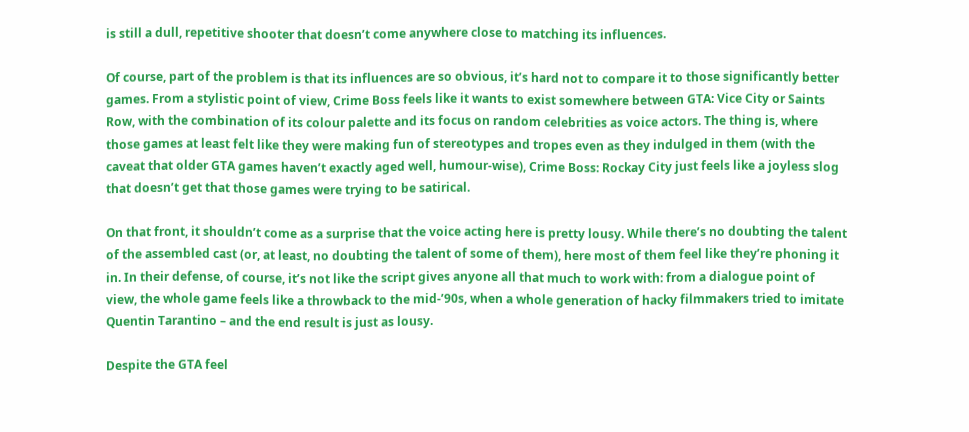is still a dull, repetitive shooter that doesn’t come anywhere close to matching its influences.

Of course, part of the problem is that its influences are so obvious, it’s hard not to compare it to those significantly better games. From a stylistic point of view, Crime Boss feels like it wants to exist somewhere between GTA: Vice City or Saints Row, with the combination of its colour palette and its focus on random celebrities as voice actors. The thing is, where those games at least felt like they were making fun of stereotypes and tropes even as they indulged in them (with the caveat that older GTA games haven’t exactly aged well, humour-wise), Crime Boss: Rockay City just feels like a joyless slog that doesn’t get that those games were trying to be satirical.

On that front, it shouldn’t come as a surprise that the voice acting here is pretty lousy. While there’s no doubting the talent of the assembled cast (or, at least, no doubting the talent of some of them), here most of them feel like they’re phoning it in. In their defense, of course, it’s not like the script gives anyone all that much to work with: from a dialogue point of view, the whole game feels like a throwback to the mid-’90s, when a whole generation of hacky filmmakers tried to imitate Quentin Tarantino – and the end result is just as lousy.

Despite the GTA feel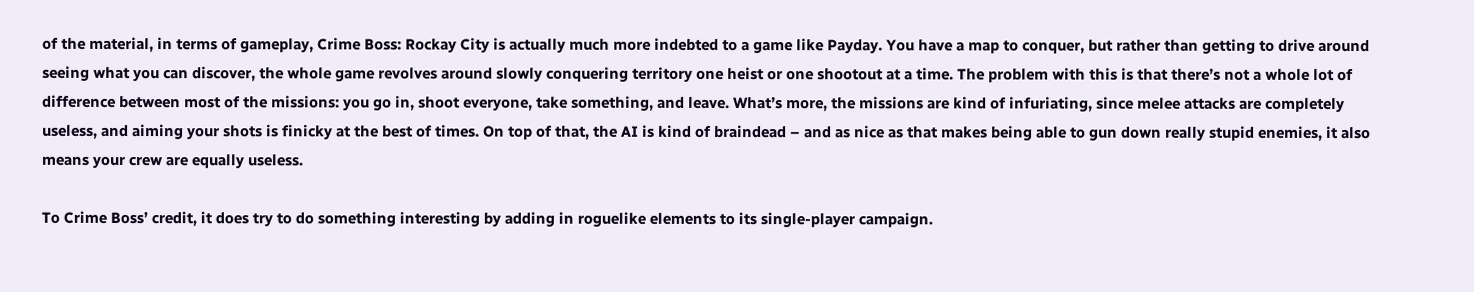of the material, in terms of gameplay, Crime Boss: Rockay City is actually much more indebted to a game like Payday. You have a map to conquer, but rather than getting to drive around seeing what you can discover, the whole game revolves around slowly conquering territory one heist or one shootout at a time. The problem with this is that there’s not a whole lot of difference between most of the missions: you go in, shoot everyone, take something, and leave. What’s more, the missions are kind of infuriating, since melee attacks are completely useless, and aiming your shots is finicky at the best of times. On top of that, the AI is kind of braindead – and as nice as that makes being able to gun down really stupid enemies, it also means your crew are equally useless.

To Crime Boss’ credit, it does try to do something interesting by adding in roguelike elements to its single-player campaign.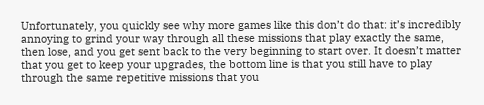Unfortunately, you quickly see why more games like this don’t do that: it’s incredibly annoying to grind your way through all these missions that play exactly the same, then lose, and you get sent back to the very beginning to start over. It doesn’t matter that you get to keep your upgrades, the bottom line is that you still have to play through the same repetitive missions that you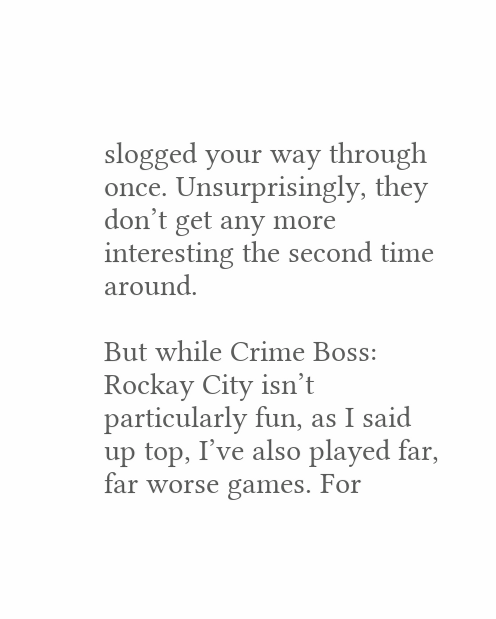slogged your way through once. Unsurprisingly, they don’t get any more interesting the second time around.

But while Crime Boss: Rockay City isn’t particularly fun, as I said up top, I’ve also played far, far worse games. For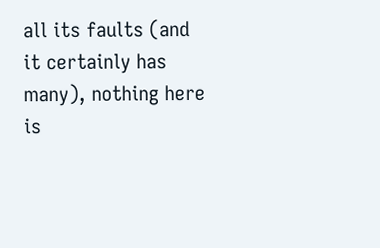all its faults (and it certainly has many), nothing here is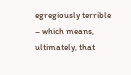egregiously terrible – which means, ultimately, that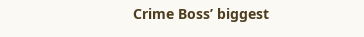Crime Boss’ biggest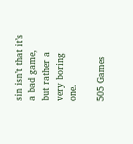sin isn’t that it’s a bad game, but rather a very boring one.

505 Games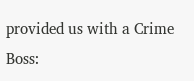provided us with a Crime Boss: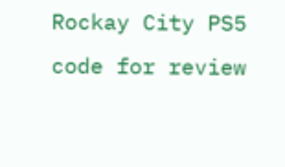Rockay City PS5 code for review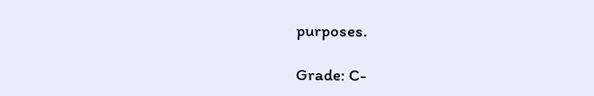purposes.

Grade: C-